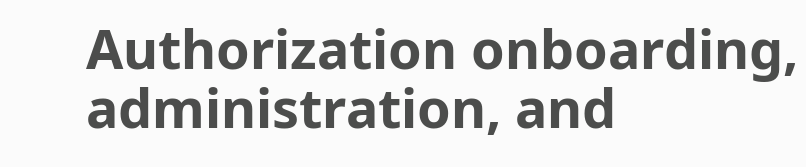Authorization onboarding, administration, and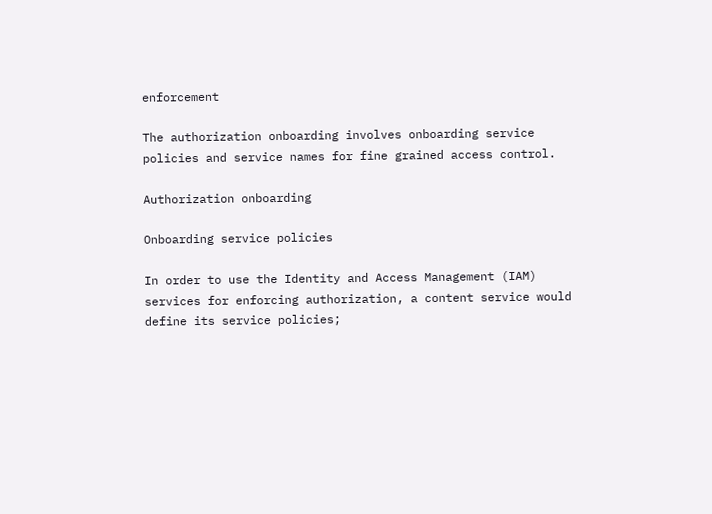enforcement

The authorization onboarding involves onboarding service policies and service names for fine grained access control.

Authorization onboarding

Onboarding service policies

In order to use the Identity and Access Management (IAM) services for enforcing authorization, a content service would define its service policies;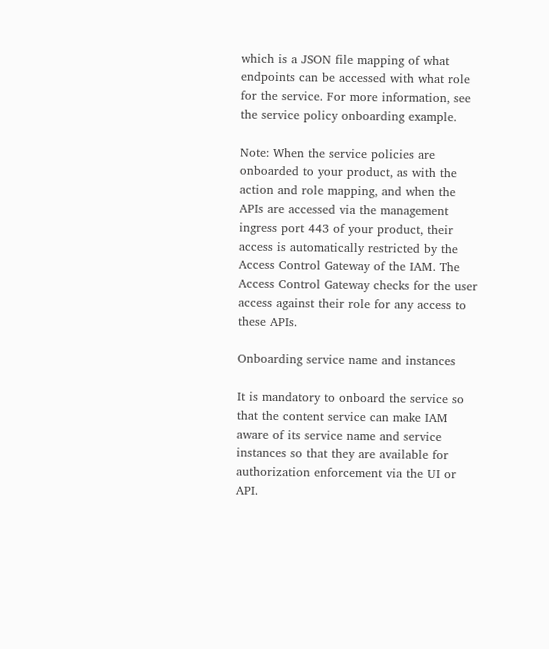which is a JSON file mapping of what endpoints can be accessed with what role for the service. For more information, see the service policy onboarding example.

Note: When the service policies are onboarded to your product, as with the action and role mapping, and when the APIs are accessed via the management ingress port 443 of your product, their access is automatically restricted by the Access Control Gateway of the IAM. The Access Control Gateway checks for the user access against their role for any access to these APIs.

Onboarding service name and instances

It is mandatory to onboard the service so that the content service can make IAM aware of its service name and service instances so that they are available for authorization enforcement via the UI or API.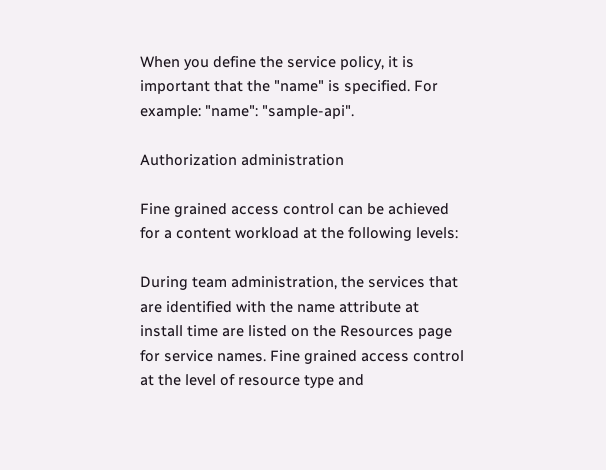When you define the service policy, it is important that the "name" is specified. For example: "name": "sample-api".

Authorization administration

Fine grained access control can be achieved for a content workload at the following levels:

During team administration, the services that are identified with the name attribute at install time are listed on the Resources page for service names. Fine grained access control at the level of resource type and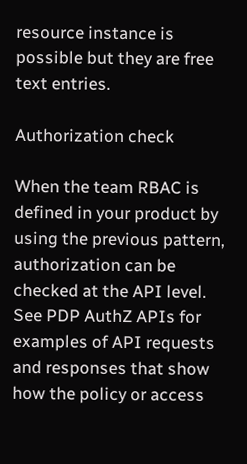resource instance is possible but they are free text entries.

Authorization check

When the team RBAC is defined in your product by using the previous pattern, authorization can be checked at the API level. See PDP AuthZ APIs for examples of API requests and responses that show how the policy or access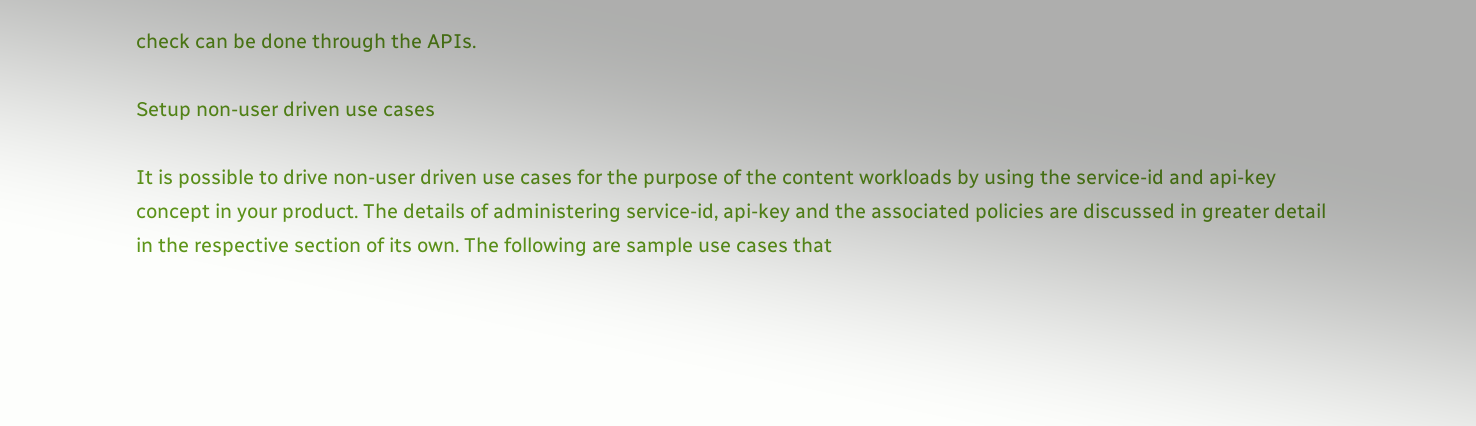check can be done through the APIs.

Setup non-user driven use cases

It is possible to drive non-user driven use cases for the purpose of the content workloads by using the service-id and api-key concept in your product. The details of administering service-id, api-key and the associated policies are discussed in greater detail in the respective section of its own. The following are sample use cases that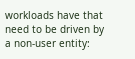workloads have that need to be driven by a non-user entity: